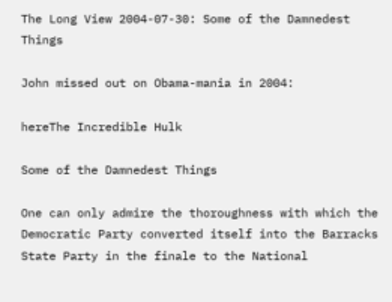The Long View 2004-07-30: Some of the Damnedest Things

John missed out on Obama-mania in 2004:

hereThe Incredible Hulk

Some of the Damnedest Things

One can only admire the thoroughness with which the Democratic Party converted itself into the Barracks State Party in the finale to the National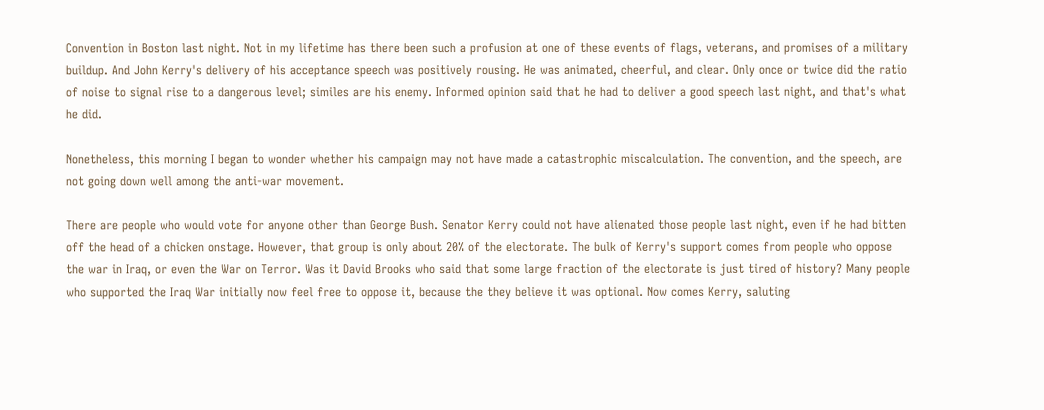Convention in Boston last night. Not in my lifetime has there been such a profusion at one of these events of flags, veterans, and promises of a military buildup. And John Kerry's delivery of his acceptance speech was positively rousing. He was animated, cheerful, and clear. Only once or twice did the ratio of noise to signal rise to a dangerous level; similes are his enemy. Informed opinion said that he had to deliver a good speech last night, and that's what he did.

Nonetheless, this morning I began to wonder whether his campaign may not have made a catastrophic miscalculation. The convention, and the speech, are not going down well among the anti-war movement.

There are people who would vote for anyone other than George Bush. Senator Kerry could not have alienated those people last night, even if he had bitten off the head of a chicken onstage. However, that group is only about 20% of the electorate. The bulk of Kerry's support comes from people who oppose the war in Iraq, or even the War on Terror. Was it David Brooks who said that some large fraction of the electorate is just tired of history? Many people who supported the Iraq War initially now feel free to oppose it, because the they believe it was optional. Now comes Kerry, saluting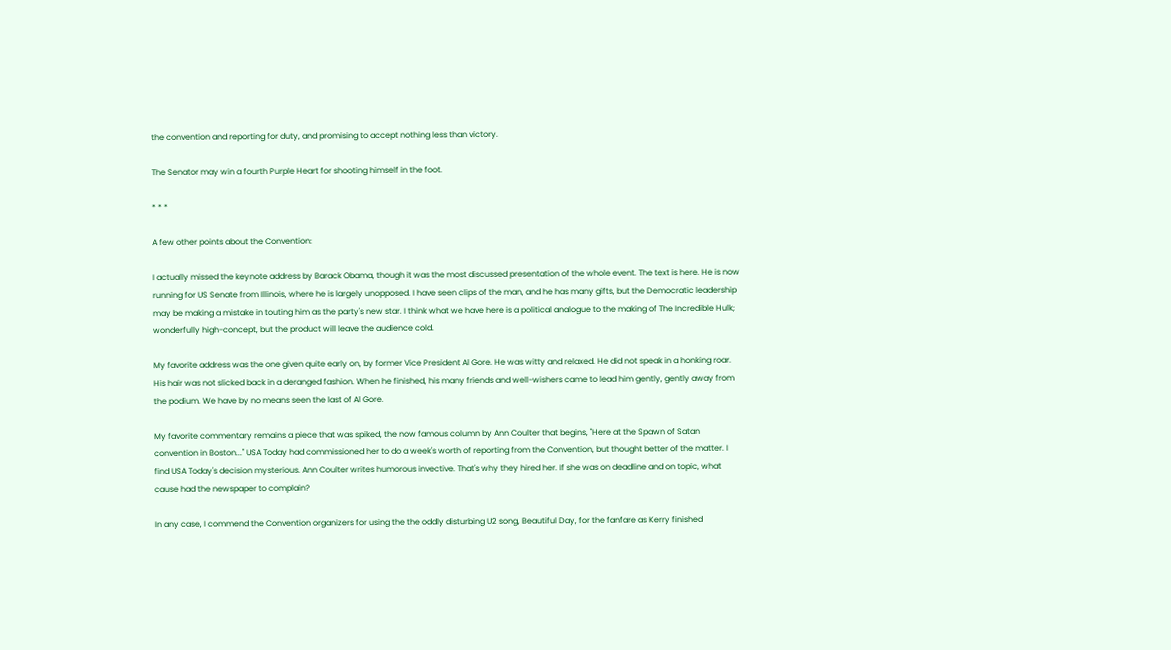the convention and reporting for duty, and promising to accept nothing less than victory.

The Senator may win a fourth Purple Heart for shooting himself in the foot.

* * *

A few other points about the Convention:

I actually missed the keynote address by Barack Obama, though it was the most discussed presentation of the whole event. The text is here. He is now running for US Senate from Illinois, where he is largely unopposed. I have seen clips of the man, and he has many gifts, but the Democratic leadership may be making a mistake in touting him as the party's new star. I think what we have here is a political analogue to the making of The Incredible Hulk; wonderfully high-concept, but the product will leave the audience cold.

My favorite address was the one given quite early on, by former Vice President Al Gore. He was witty and relaxed. He did not speak in a honking roar. His hair was not slicked back in a deranged fashion. When he finished, his many friends and well-wishers came to lead him gently, gently away from the podium. We have by no means seen the last of Al Gore.

My favorite commentary remains a piece that was spiked, the now famous column by Ann Coulter that begins, "Here at the Spawn of Satan convention in Boston..." USA Today had commissioned her to do a week's worth of reporting from the Convention, but thought better of the matter. I find USA Today's decision mysterious. Ann Coulter writes humorous invective. That's why they hired her. If she was on deadline and on topic, what cause had the newspaper to complain?

In any case, I commend the Convention organizers for using the the oddly disturbing U2 song, Beautiful Day, for the fanfare as Kerry finished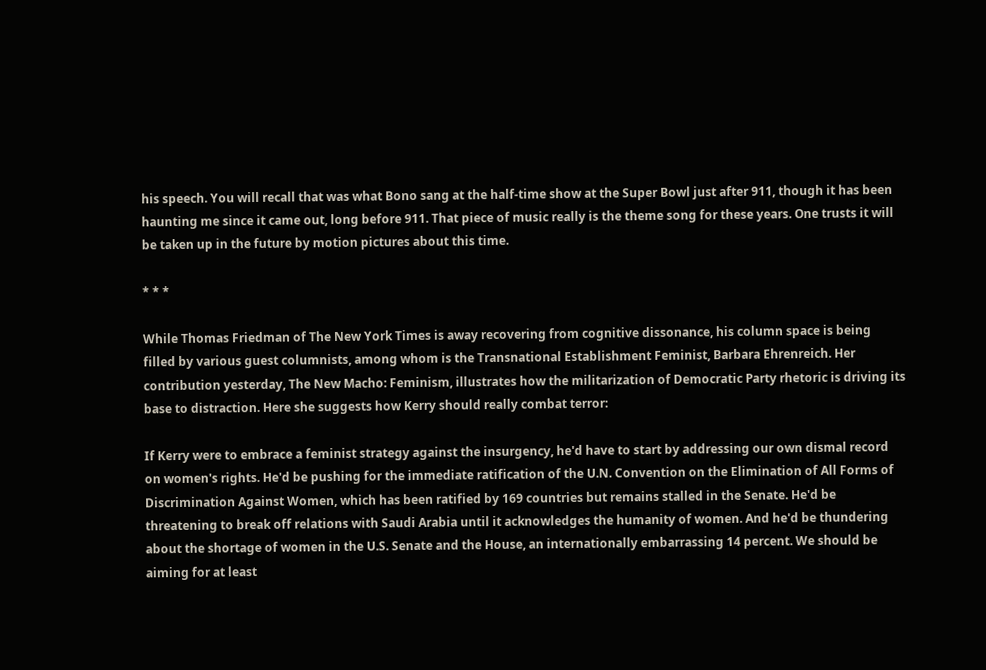his speech. You will recall that was what Bono sang at the half-time show at the Super Bowl just after 911, though it has been haunting me since it came out, long before 911. That piece of music really is the theme song for these years. One trusts it will be taken up in the future by motion pictures about this time.

* * *

While Thomas Friedman of The New York Times is away recovering from cognitive dissonance, his column space is being filled by various guest columnists, among whom is the Transnational Establishment Feminist, Barbara Ehrenreich. Her contribution yesterday, The New Macho: Feminism, illustrates how the militarization of Democratic Party rhetoric is driving its base to distraction. Here she suggests how Kerry should really combat terror:

If Kerry were to embrace a feminist strategy against the insurgency, he'd have to start by addressing our own dismal record on women's rights. He'd be pushing for the immediate ratification of the U.N. Convention on the Elimination of All Forms of Discrimination Against Women, which has been ratified by 169 countries but remains stalled in the Senate. He'd be threatening to break off relations with Saudi Arabia until it acknowledges the humanity of women. And he'd be thundering about the shortage of women in the U.S. Senate and the House, an internationally embarrassing 14 percent. We should be aiming for at least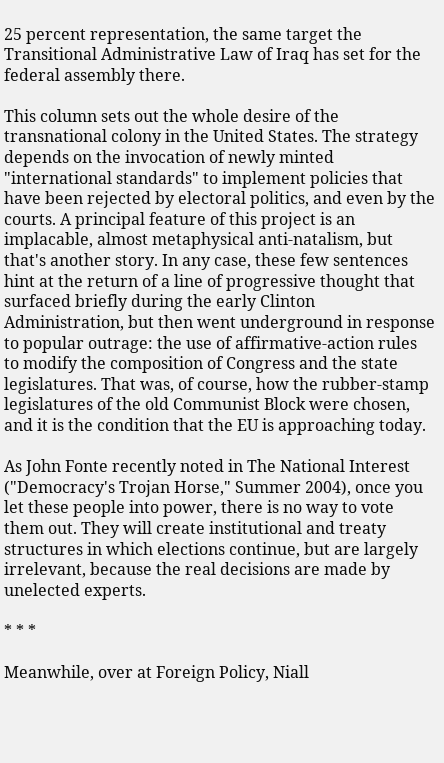25 percent representation, the same target the Transitional Administrative Law of Iraq has set for the federal assembly there.

This column sets out the whole desire of the transnational colony in the United States. The strategy depends on the invocation of newly minted "international standards" to implement policies that have been rejected by electoral politics, and even by the courts. A principal feature of this project is an implacable, almost metaphysical anti-natalism, but that's another story. In any case, these few sentences hint at the return of a line of progressive thought that surfaced briefly during the early Clinton Administration, but then went underground in response to popular outrage: the use of affirmative-action rules to modify the composition of Congress and the state legislatures. That was, of course, how the rubber-stamp legislatures of the old Communist Block were chosen, and it is the condition that the EU is approaching today.

As John Fonte recently noted in The National Interest ("Democracy's Trojan Horse," Summer 2004), once you let these people into power, there is no way to vote them out. They will create institutional and treaty structures in which elections continue, but are largely irrelevant, because the real decisions are made by unelected experts.

* * *

Meanwhile, over at Foreign Policy, Niall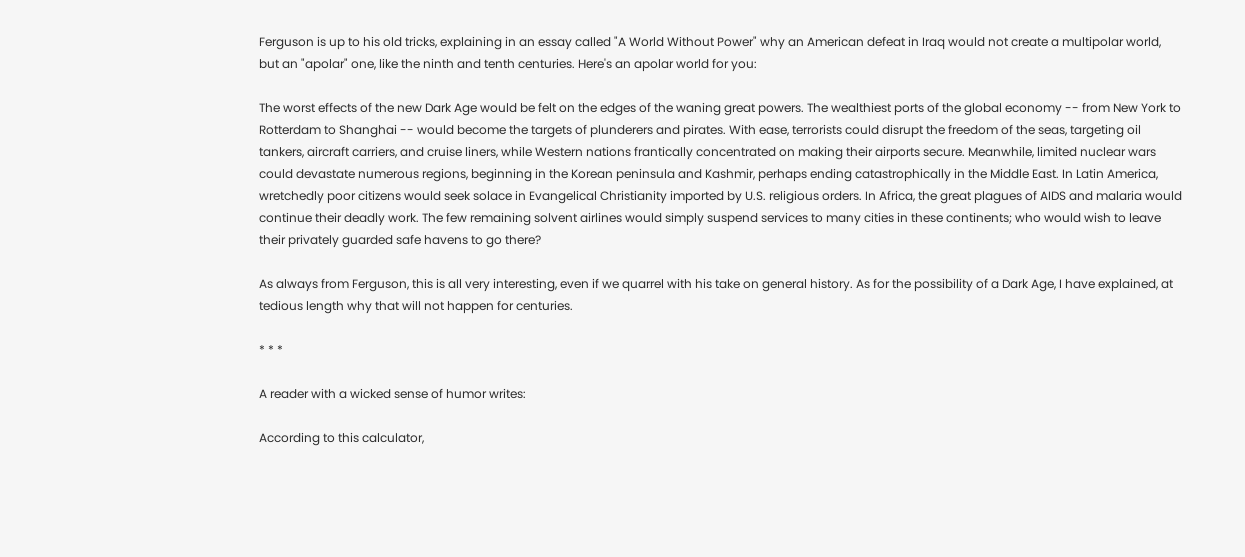Ferguson is up to his old tricks, explaining in an essay called "A World Without Power" why an American defeat in Iraq would not create a multipolar world, but an "apolar" one, like the ninth and tenth centuries. Here's an apolar world for you:

The worst effects of the new Dark Age would be felt on the edges of the waning great powers. The wealthiest ports of the global economy -- from New York to Rotterdam to Shanghai -- would become the targets of plunderers and pirates. With ease, terrorists could disrupt the freedom of the seas, targeting oil tankers, aircraft carriers, and cruise liners, while Western nations frantically concentrated on making their airports secure. Meanwhile, limited nuclear wars could devastate numerous regions, beginning in the Korean peninsula and Kashmir, perhaps ending catastrophically in the Middle East. In Latin America, wretchedly poor citizens would seek solace in Evangelical Christianity imported by U.S. religious orders. In Africa, the great plagues of AIDS and malaria would continue their deadly work. The few remaining solvent airlines would simply suspend services to many cities in these continents; who would wish to leave their privately guarded safe havens to go there?

As always from Ferguson, this is all very interesting, even if we quarrel with his take on general history. As for the possibility of a Dark Age, I have explained, at tedious length why that will not happen for centuries.

* * *

A reader with a wicked sense of humor writes:

According to this calculator,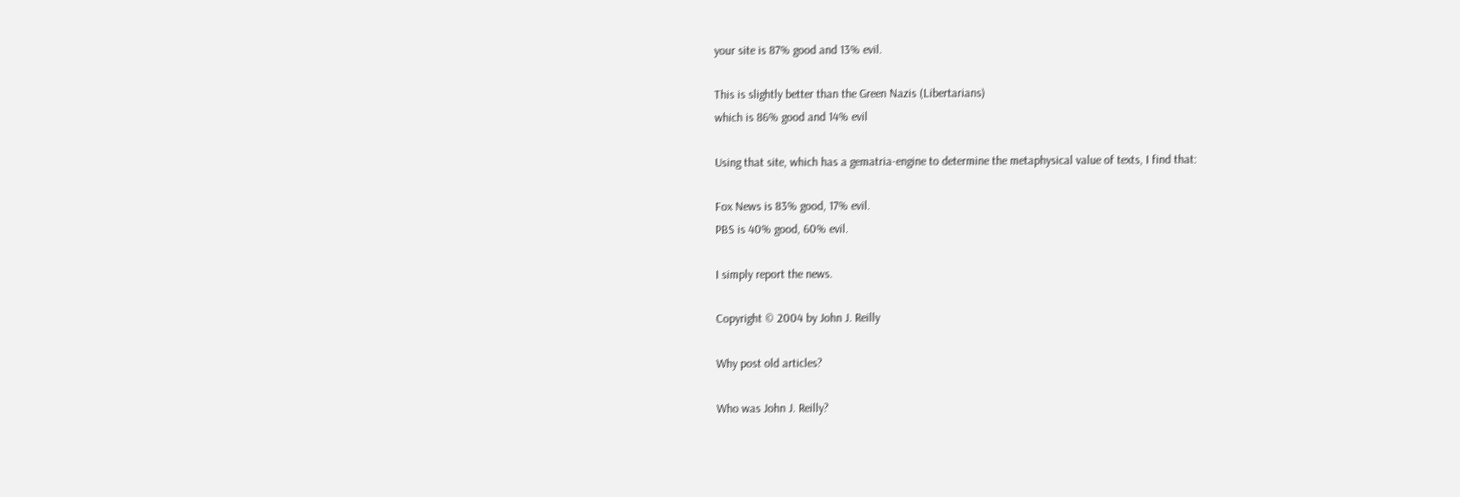your site is 87% good and 13% evil.

This is slightly better than the Green Nazis (Libertarians)
which is 86% good and 14% evil

Using that site, which has a gematria-engine to determine the metaphysical value of texts, I find that:

Fox News is 83% good, 17% evil.
PBS is 40% good, 60% evil.

I simply report the news.

Copyright © 2004 by John J. Reilly

Why post old articles?

Who was John J. Reilly?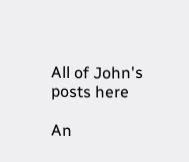All of John's posts here

An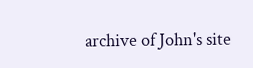archive of John's site